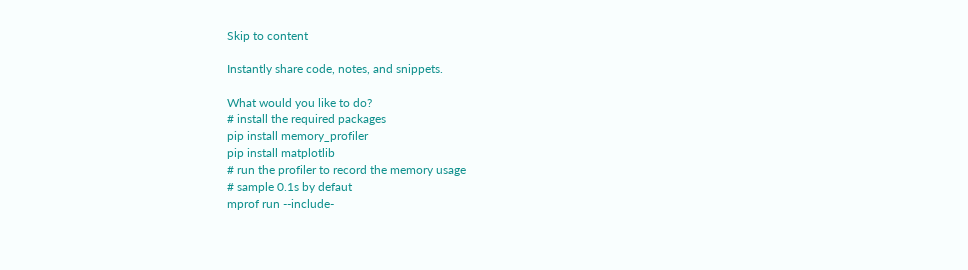Skip to content

Instantly share code, notes, and snippets.

What would you like to do?
# install the required packages
pip install memory_profiler
pip install matplotlib
# run the profiler to record the memory usage
# sample 0.1s by defaut
mprof run --include-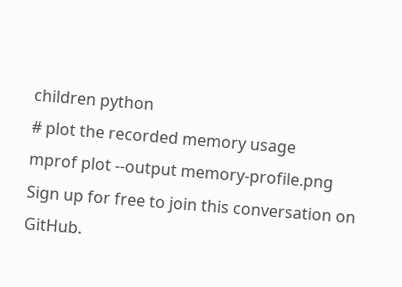children python
# plot the recorded memory usage
mprof plot --output memory-profile.png
Sign up for free to join this conversation on GitHub.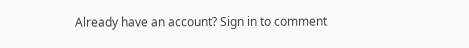Already have an account? Sign in to comment